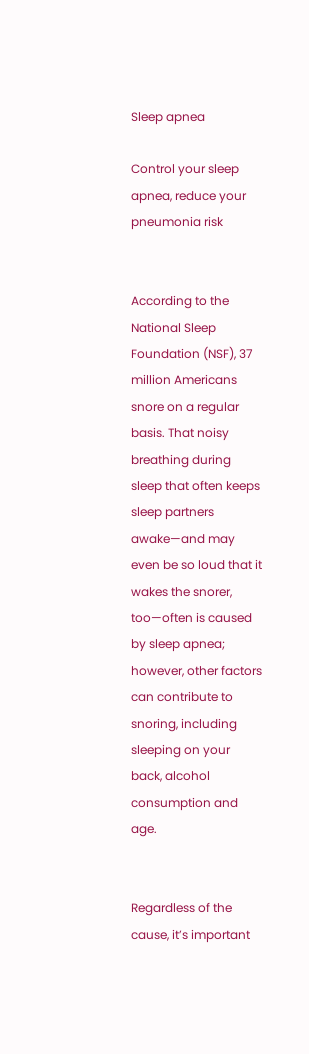Sleep apnea

Control your sleep apnea, reduce your pneumonia risk


According to the National Sleep Foundation (NSF), 37 million Americans snore on a regular basis. That noisy breathing during sleep that often keeps sleep partners awake—and may even be so loud that it wakes the snorer, too—often is caused by sleep apnea; however, other factors can contribute to snoring, including sleeping on your back, alcohol consumption and age.


Regardless of the cause, it’s important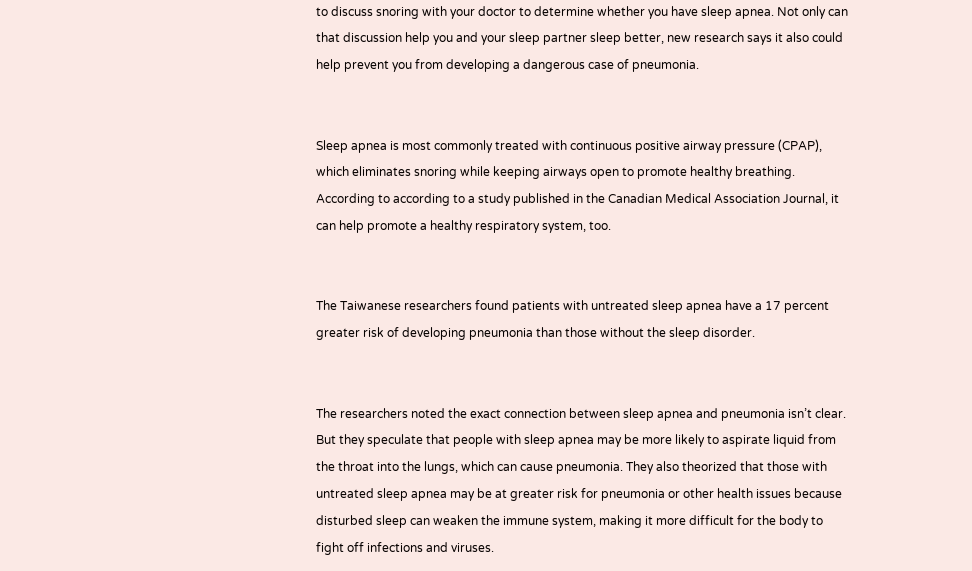to discuss snoring with your doctor to determine whether you have sleep apnea. Not only can that discussion help you and your sleep partner sleep better, new research says it also could help prevent you from developing a dangerous case of pneumonia.


Sleep apnea is most commonly treated with continuous positive airway pressure (CPAP), which eliminates snoring while keeping airways open to promote healthy breathing. According to according to a study published in the Canadian Medical Association Journal, it can help promote a healthy respiratory system, too.


The Taiwanese researchers found patients with untreated sleep apnea have a 17 percent greater risk of developing pneumonia than those without the sleep disorder.


The researchers noted the exact connection between sleep apnea and pneumonia isn’t clear. But they speculate that people with sleep apnea may be more likely to aspirate liquid from the throat into the lungs, which can cause pneumonia. They also theorized that those with untreated sleep apnea may be at greater risk for pneumonia or other health issues because disturbed sleep can weaken the immune system, making it more difficult for the body to fight off infections and viruses.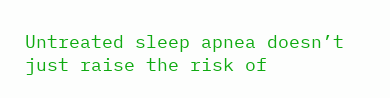Untreated sleep apnea doesn’t just raise the risk of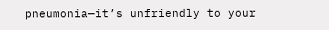pneumonia—it’s unfriendly to your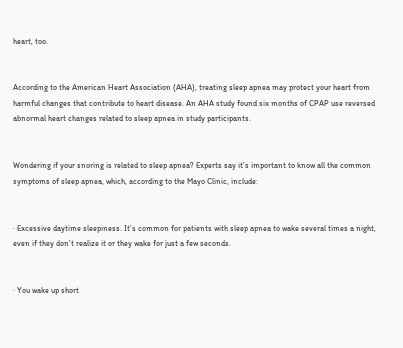heart, too.


According to the American Heart Association (AHA), treating sleep apnea may protect your heart from harmful changes that contribute to heart disease. An AHA study found six months of CPAP use reversed abnormal heart changes related to sleep apnea in study participants.


Wondering if your snoring is related to sleep apnea? Experts say it’s important to know all the common symptoms of sleep apnea, which, according to the Mayo Clinic, include:


· Excessive daytime sleepiness. It’s common for patients with sleep apnea to wake several times a night, even if they don’t realize it or they wake for just a few seconds.


· You wake up short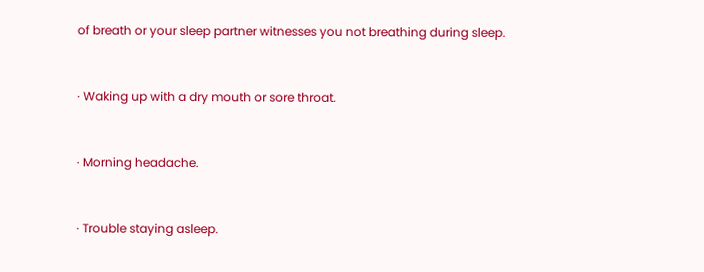of breath or your sleep partner witnesses you not breathing during sleep.


· Waking up with a dry mouth or sore throat.


· Morning headache.


· Trouble staying asleep.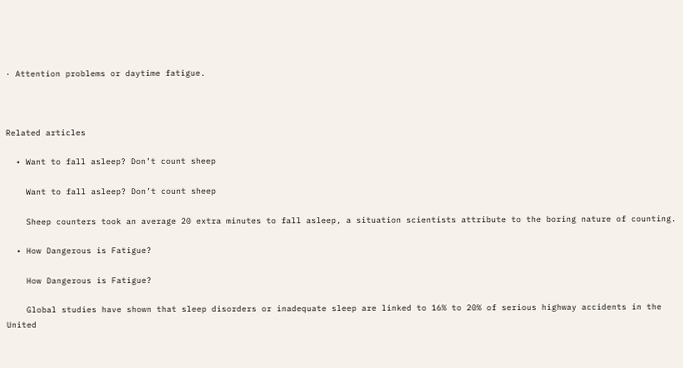· Attention problems or daytime fatigue.



Related articles

  • Want to fall asleep? Don’t count sheep

    Want to fall asleep? Don’t count sheep

    Sheep counters took an average 20 extra minutes to fall asleep, a situation scientists attribute to the boring nature of counting.

  • How Dangerous is Fatigue?

    How Dangerous is Fatigue?

    Global studies have shown that sleep disorders or inadequate sleep are linked to 16% to 20% of serious highway accidents in the United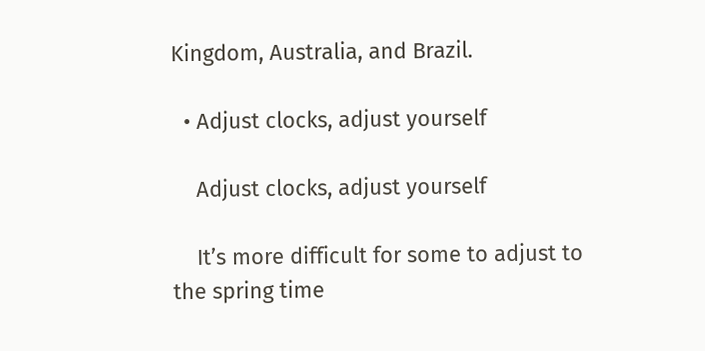Kingdom, Australia, and Brazil.

  • Adjust clocks, adjust yourself

    Adjust clocks, adjust yourself

    It’s more difficult for some to adjust to the spring time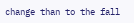change than to the fall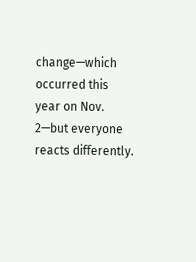change—which occurred this year on Nov. 2—but everyone reacts differently.